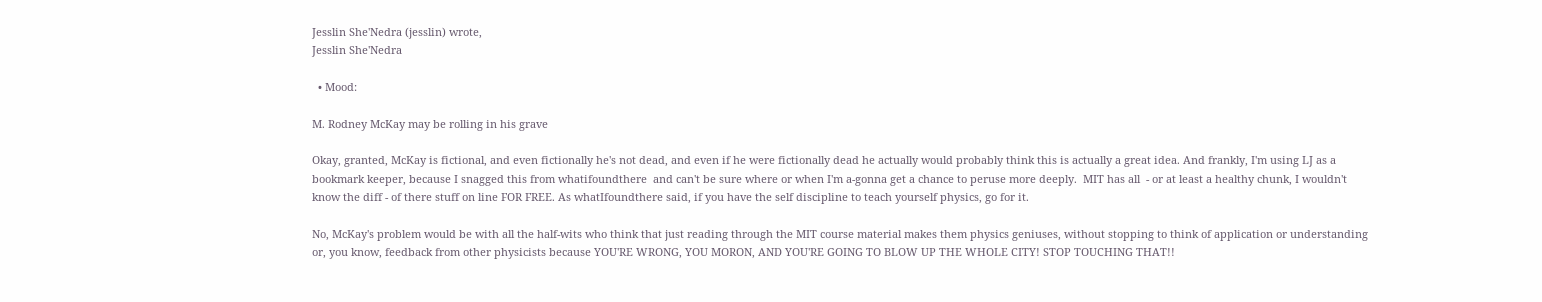Jesslin She'Nedra (jesslin) wrote,
Jesslin She'Nedra

  • Mood:

M. Rodney McKay may be rolling in his grave

Okay, granted, McKay is fictional, and even fictionally he's not dead, and even if he were fictionally dead he actually would probably think this is actually a great idea. And frankly, I'm using LJ as a bookmark keeper, because I snagged this from whatifoundthere  and can't be sure where or when I'm a-gonna get a chance to peruse more deeply.  MIT has all  - or at least a healthy chunk, I wouldn't know the diff - of there stuff on line FOR FREE. As whatIfoundthere said, if you have the self discipline to teach yourself physics, go for it.

No, McKay's problem would be with all the half-wits who think that just reading through the MIT course material makes them physics geniuses, without stopping to think of application or understanding or, you know, feedback from other physicists because YOU'RE WRONG, YOU MORON, AND YOU'RE GOING TO BLOW UP THE WHOLE CITY! STOP TOUCHING THAT!!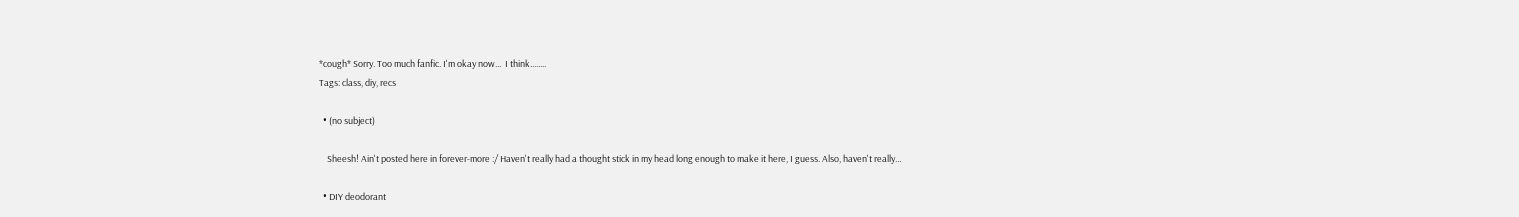*cough* Sorry. Too much fanfic. I'm okay now...  I think........
Tags: class, diy, recs

  • (no subject)

    Sheesh! Ain't posted here in forever-more :/ Haven't really had a thought stick in my head long enough to make it here, I guess. Also, haven't really…

  • DIY deodorant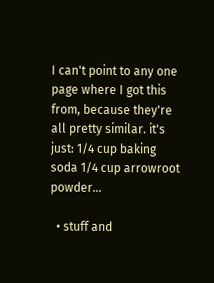I can't point to any one page where I got this from, because they're all pretty similar. it's just: 1/4 cup baking soda 1/4 cup arrowroot powder…

  • stuff and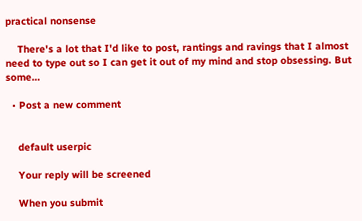practical nonsense

    There's a lot that I'd like to post, rantings and ravings that I almost need to type out so I can get it out of my mind and stop obsessing. But some…

  • Post a new comment


    default userpic

    Your reply will be screened

    When you submit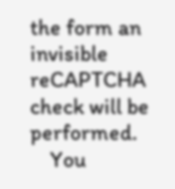the form an invisible reCAPTCHA check will be performed.
    You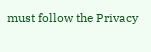must follow the Privacy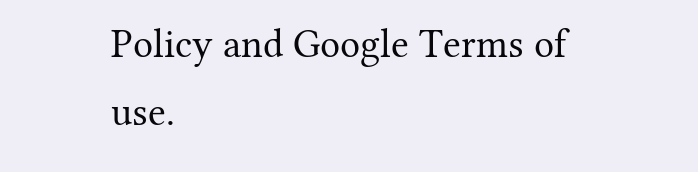Policy and Google Terms of use.